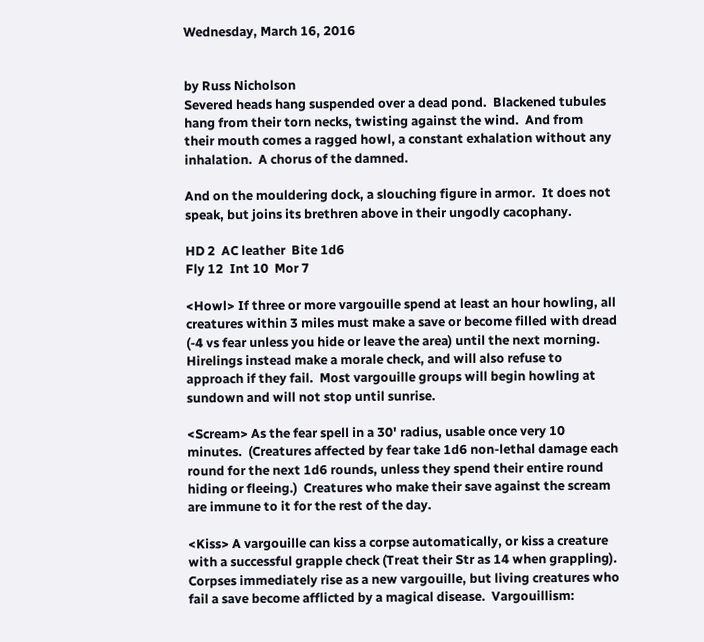Wednesday, March 16, 2016


by Russ Nicholson
Severed heads hang suspended over a dead pond.  Blackened tubules hang from their torn necks, twisting against the wind.  And from their mouth comes a ragged howl, a constant exhalation without any inhalation.  A chorus of the damned.

And on the mouldering dock, a slouching figure in armor.  It does not speak, but joins its brethren above in their ungodly cacophany.

HD 2  AC leather  Bite 1d6
Fly 12  Int 10  Mor 7

<Howl> If three or more vargouille spend at least an hour howling, all creatures within 3 miles must make a save or become filled with dread (-4 vs fear unless you hide or leave the area) until the next morning.  Hirelings instead make a morale check, and will also refuse to approach if they fail.  Most vargouille groups will begin howling at sundown and will not stop until sunrise.

<Scream> As the fear spell in a 30' radius, usable once very 10 minutes.  (Creatures affected by fear take 1d6 non-lethal damage each round for the next 1d6 rounds, unless they spend their entire round hiding or fleeing.)  Creatures who make their save against the scream are immune to it for the rest of the day.

<Kiss> A vargouille can kiss a corpse automatically, or kiss a creature with a successful grapple check (Treat their Str as 14 when grappling).  Corpses immediately rise as a new vargouille, but living creatures who fail a save become afflicted by a magical disease.  Vargouillism: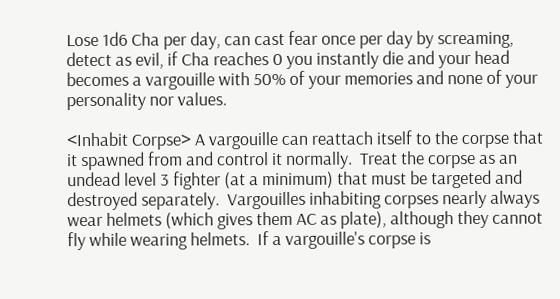Lose 1d6 Cha per day, can cast fear once per day by screaming, detect as evil, if Cha reaches 0 you instantly die and your head becomes a vargouille with 50% of your memories and none of your personality nor values.

<Inhabit Corpse> A vargouille can reattach itself to the corpse that it spawned from and control it normally.  Treat the corpse as an undead level 3 fighter (at a minimum) that must be targeted and destroyed separately.  Vargouilles inhabiting corpses nearly always wear helmets (which gives them AC as plate), although they cannot fly while wearing helmets.  If a vargouille's corpse is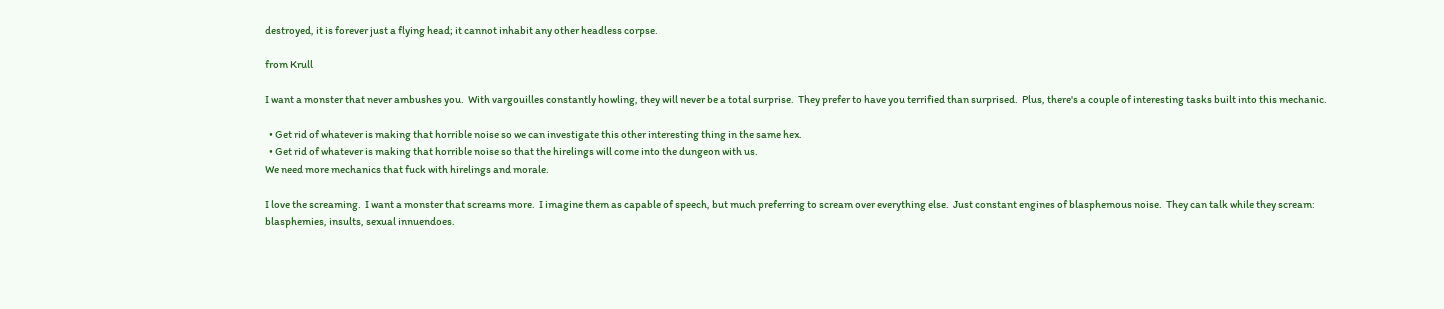destroyed, it is forever just a flying head; it cannot inhabit any other headless corpse.

from Krull

I want a monster that never ambushes you.  With vargouilles constantly howling, they will never be a total surprise.  They prefer to have you terrified than surprised.  Plus, there's a couple of interesting tasks built into this mechanic.

  • Get rid of whatever is making that horrible noise so we can investigate this other interesting thing in the same hex.
  • Get rid of whatever is making that horrible noise so that the hirelings will come into the dungeon with us.
We need more mechanics that fuck with hirelings and morale.

I love the screaming.  I want a monster that screams more.  I imagine them as capable of speech, but much preferring to scream over everything else.  Just constant engines of blasphemous noise.  They can talk while they scream: blasphemies, insults, sexual innuendoes.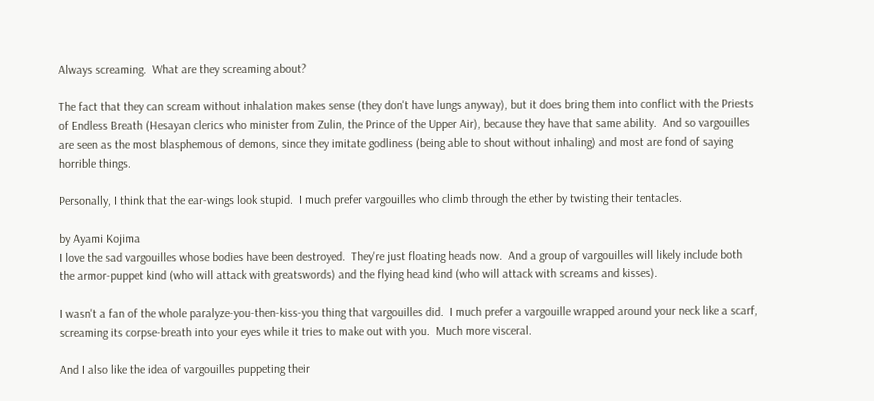Always screaming.  What are they screaming about?

The fact that they can scream without inhalation makes sense (they don't have lungs anyway), but it does bring them into conflict with the Priests of Endless Breath (Hesayan clerics who minister from Zulin, the Prince of the Upper Air), because they have that same ability.  And so vargouilles are seen as the most blasphemous of demons, since they imitate godliness (being able to shout without inhaling) and most are fond of saying horrible things.

Personally, I think that the ear-wings look stupid.  I much prefer vargouilles who climb through the ether by twisting their tentacles.

by Ayami Kojima
I love the sad vargouilles whose bodies have been destroyed.  They're just floating heads now.  And a group of vargouilles will likely include both the armor-puppet kind (who will attack with greatswords) and the flying head kind (who will attack with screams and kisses).

I wasn't a fan of the whole paralyze-you-then-kiss-you thing that vargouilles did.  I much prefer a vargouille wrapped around your neck like a scarf, screaming its corpse-breath into your eyes while it tries to make out with you.  Much more visceral.

And I also like the idea of vargouilles puppeting their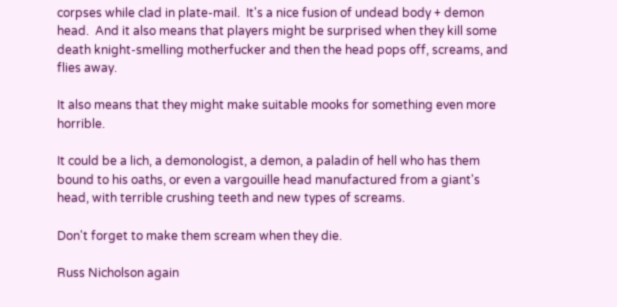corpses while clad in plate-mail.  It's a nice fusion of undead body + demon head.  And it also means that players might be surprised when they kill some death knight-smelling motherfucker and then the head pops off, screams, and flies away.

It also means that they might make suitable mooks for something even more horrible.

It could be a lich, a demonologist, a demon, a paladin of hell who has them bound to his oaths, or even a vargouille head manufactured from a giant's head, with terrible crushing teeth and new types of screams.

Don't forget to make them scream when they die.

Russ Nicholson again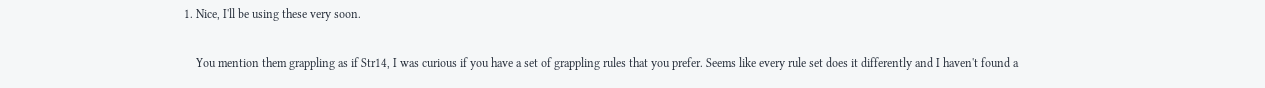1. Nice, I'll be using these very soon.

    You mention them grappling as if Str14, I was curious if you have a set of grappling rules that you prefer. Seems like every rule set does it differently and I haven't found a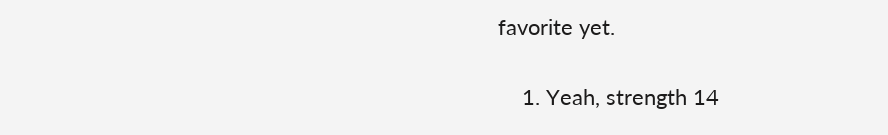favorite yet.

    1. Yeah, strength 14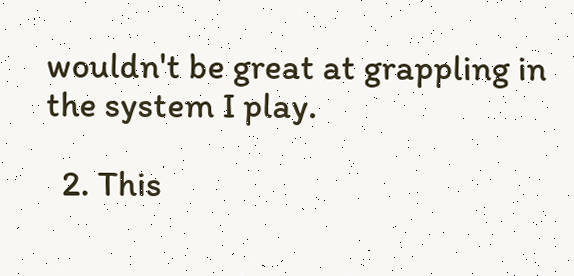wouldn't be great at grappling in the system I play.

  2. This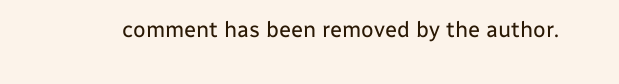comment has been removed by the author.